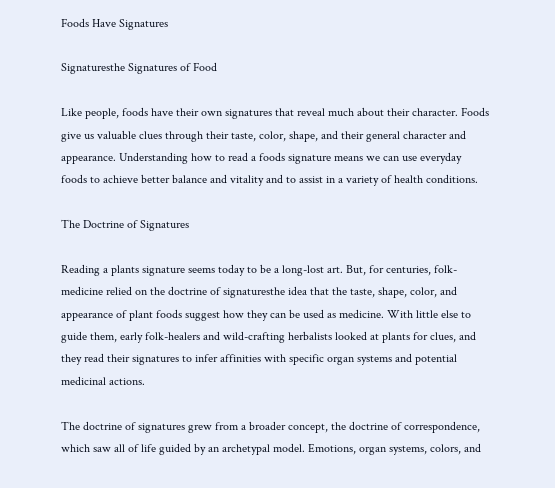Foods Have Signatures

Signaturesthe Signatures of Food

Like people, foods have their own signatures that reveal much about their character. Foods give us valuable clues through their taste, color, shape, and their general character and appearance. Understanding how to read a foods signature means we can use everyday foods to achieve better balance and vitality and to assist in a variety of health conditions.

The Doctrine of Signatures

Reading a plants signature seems today to be a long-lost art. But, for centuries, folk-medicine relied on the doctrine of signaturesthe idea that the taste, shape, color, and appearance of plant foods suggest how they can be used as medicine. With little else to guide them, early folk-healers and wild-crafting herbalists looked at plants for clues, and they read their signatures to infer affinities with specific organ systems and potential medicinal actions.

The doctrine of signatures grew from a broader concept, the doctrine of correspondence, which saw all of life guided by an archetypal model. Emotions, organ systems, colors, and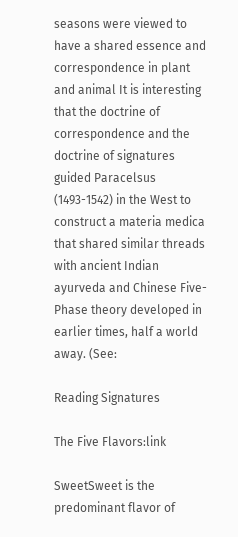seasons were viewed to have a shared essence and correspondence in plant and animal It is interesting that the doctrine of correspondence and the doctrine of signatures guided Paracelsus (1493-1542) in the West to construct a materia medica that shared similar threads with ancient Indian ayurveda and Chinese Five-Phase theory developed in earlier times, half a world away. (See:

Reading Signatures

The Five Flavors:link

SweetSweet is the predominant flavor of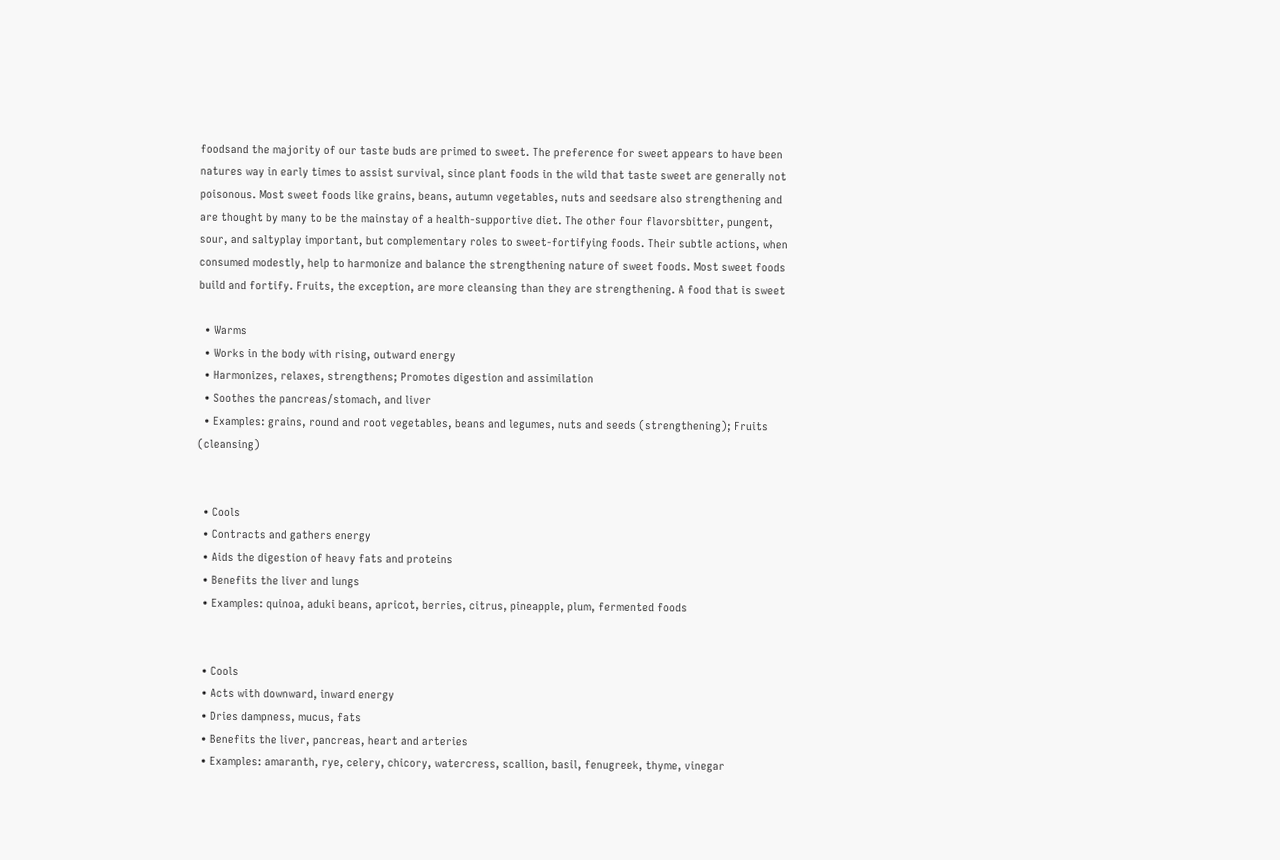foodsand the majority of our taste buds are primed to sweet. The preference for sweet appears to have been natures way in early times to assist survival, since plant foods in the wild that taste sweet are generally not poisonous. Most sweet foods like grains, beans, autumn vegetables, nuts and seedsare also strengthening and are thought by many to be the mainstay of a health-supportive diet. The other four flavorsbitter, pungent, sour, and saltyplay important, but complementary roles to sweet-fortifying foods. Their subtle actions, when consumed modestly, help to harmonize and balance the strengthening nature of sweet foods. Most sweet foods build and fortify. Fruits, the exception, are more cleansing than they are strengthening. A food that is sweet

  • Warms
  • Works in the body with rising, outward energy
  • Harmonizes, relaxes, strengthens; Promotes digestion and assimilation
  • Soothes the pancreas/stomach, and liver
  • Examples: grains, round and root vegetables, beans and legumes, nuts and seeds (strengthening); Fruits (cleansing)


  • Cools
  • Contracts and gathers energy
  • Aids the digestion of heavy fats and proteins
  • Benefits the liver and lungs
  • Examples: quinoa, aduki beans, apricot, berries, citrus, pineapple, plum, fermented foods


  • Cools
  • Acts with downward, inward energy
  • Dries dampness, mucus, fats
  • Benefits the liver, pancreas, heart and arteries
  • Examples: amaranth, rye, celery, chicory, watercress, scallion, basil, fenugreek, thyme, vinegar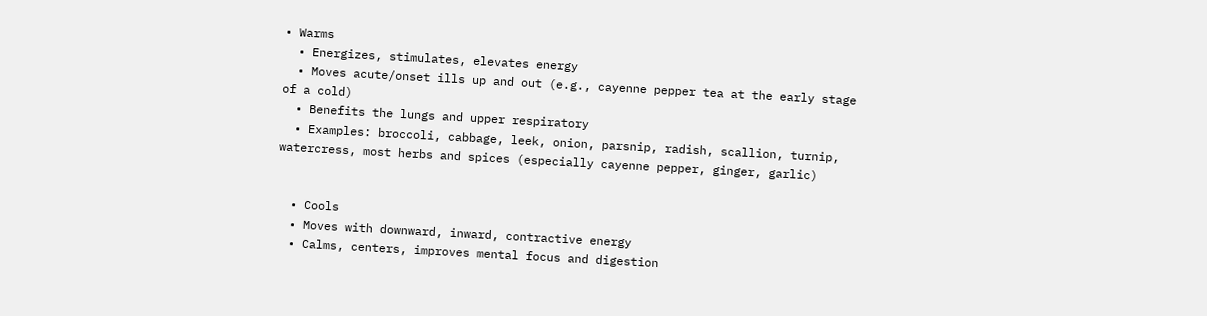• Warms
  • Energizes, stimulates, elevates energy
  • Moves acute/onset ills up and out (e.g., cayenne pepper tea at the early stage of a cold)
  • Benefits the lungs and upper respiratory
  • Examples: broccoli, cabbage, leek, onion, parsnip, radish, scallion, turnip, watercress, most herbs and spices (especially cayenne pepper, ginger, garlic)


  • Cools
  • Moves with downward, inward, contractive energy
  • Calms, centers, improves mental focus and digestion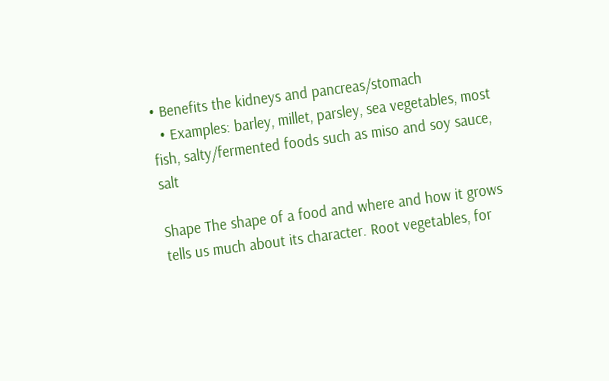• Benefits the kidneys and pancreas/stomach
  • Examples: barley, millet, parsley, sea vegetables, most fish, salty/fermented foods such as miso and soy sauce, salt

Shape The shape of a food and where and how it grows tells us much about its character. Root vegetables, for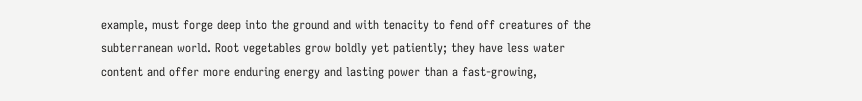example, must forge deep into the ground and with tenacity to fend off creatures of the subterranean world. Root vegetables grow boldly yet patiently; they have less water content and offer more enduring energy and lasting power than a fast-growing,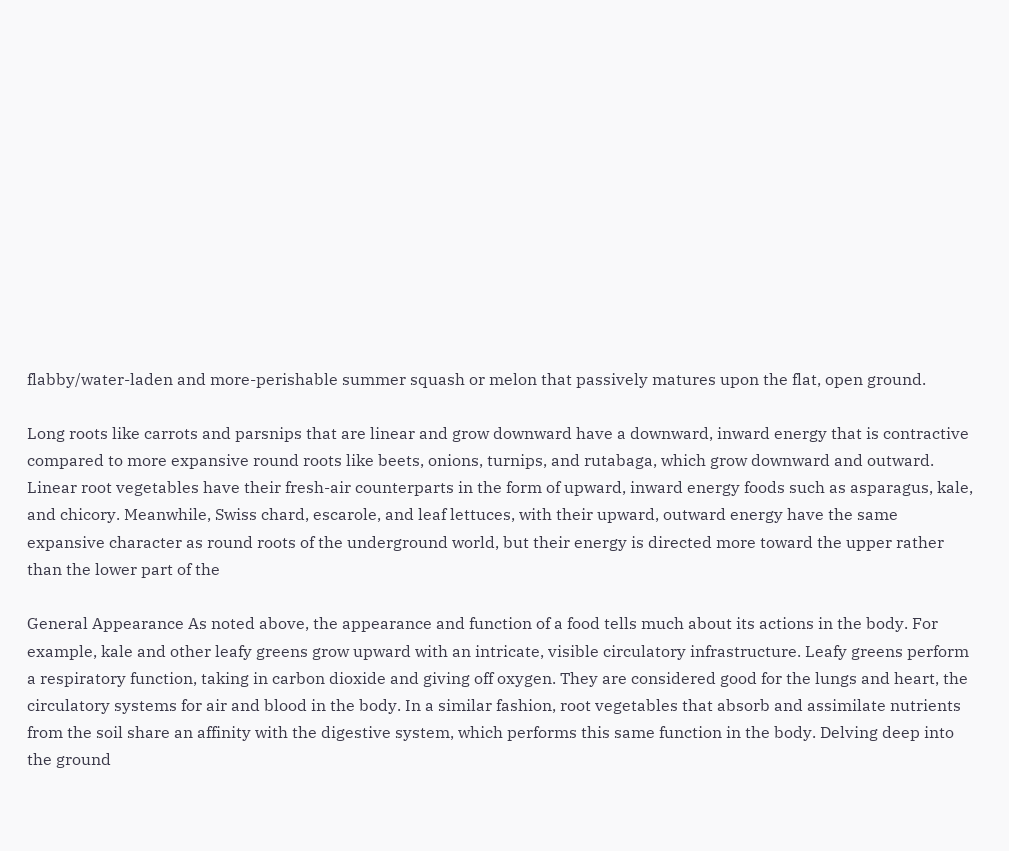flabby/water-laden and more-perishable summer squash or melon that passively matures upon the flat, open ground.

Long roots like carrots and parsnips that are linear and grow downward have a downward, inward energy that is contractive compared to more expansive round roots like beets, onions, turnips, and rutabaga, which grow downward and outward. Linear root vegetables have their fresh-air counterparts in the form of upward, inward energy foods such as asparagus, kale, and chicory. Meanwhile, Swiss chard, escarole, and leaf lettuces, with their upward, outward energy have the same expansive character as round roots of the underground world, but their energy is directed more toward the upper rather than the lower part of the

General Appearance As noted above, the appearance and function of a food tells much about its actions in the body. For example, kale and other leafy greens grow upward with an intricate, visible circulatory infrastructure. Leafy greens perform a respiratory function, taking in carbon dioxide and giving off oxygen. They are considered good for the lungs and heart, the circulatory systems for air and blood in the body. In a similar fashion, root vegetables that absorb and assimilate nutrients from the soil share an affinity with the digestive system, which performs this same function in the body. Delving deep into the ground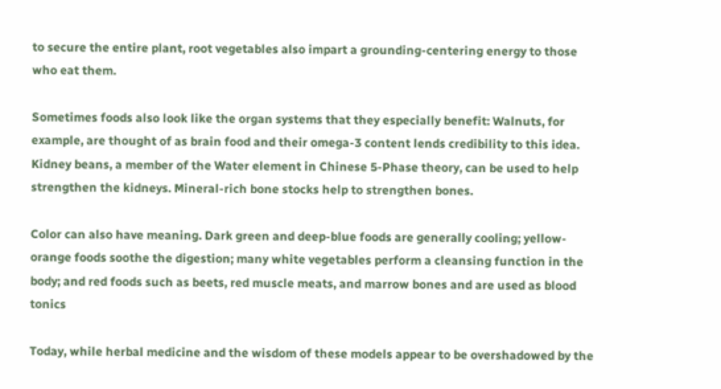to secure the entire plant, root vegetables also impart a grounding-centering energy to those who eat them.

Sometimes foods also look like the organ systems that they especially benefit: Walnuts, for example, are thought of as brain food and their omega-3 content lends credibility to this idea. Kidney beans, a member of the Water element in Chinese 5-Phase theory, can be used to help strengthen the kidneys. Mineral-rich bone stocks help to strengthen bones.

Color can also have meaning. Dark green and deep-blue foods are generally cooling; yellow-orange foods soothe the digestion; many white vegetables perform a cleansing function in the body; and red foods such as beets, red muscle meats, and marrow bones and are used as blood tonics

Today, while herbal medicine and the wisdom of these models appear to be overshadowed by the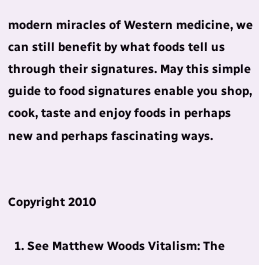modern miracles of Western medicine, we can still benefit by what foods tell us through their signatures. May this simple guide to food signatures enable you shop, cook, taste and enjoy foods in perhaps new and perhaps fascinating ways.


Copyright 2010

  1. See Matthew Woods Vitalism: The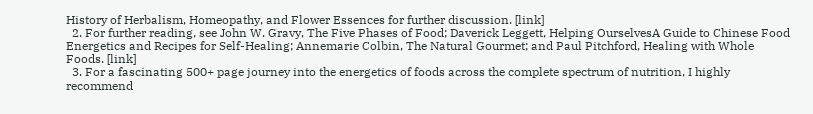History of Herbalism, Homeopathy, and Flower Essences for further discussion. [link]
  2. For further reading, see John W. Gravy, The Five Phases of Food; Daverick Leggett, Helping OurselvesA Guide to Chinese Food Energetics and Recipes for Self-Healing; Annemarie Colbin, The Natural Gourmet; and Paul Pitchford, Healing with Whole Foods. [link]
  3. For a fascinating 500+ page journey into the energetics of foods across the complete spectrum of nutrition, I highly recommend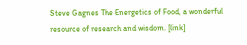Steve Gagnes The Energetics of Food, a wonderful resource of research and wisdom. [link]